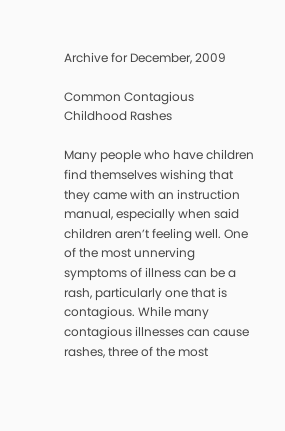Archive for December, 2009

Common Contagious Childhood Rashes

Many people who have children find themselves wishing that they came with an instruction manual, especially when said children aren’t feeling well. One of the most unnerving symptoms of illness can be a rash, particularly one that is contagious. While many contagious illnesses can cause rashes, three of the most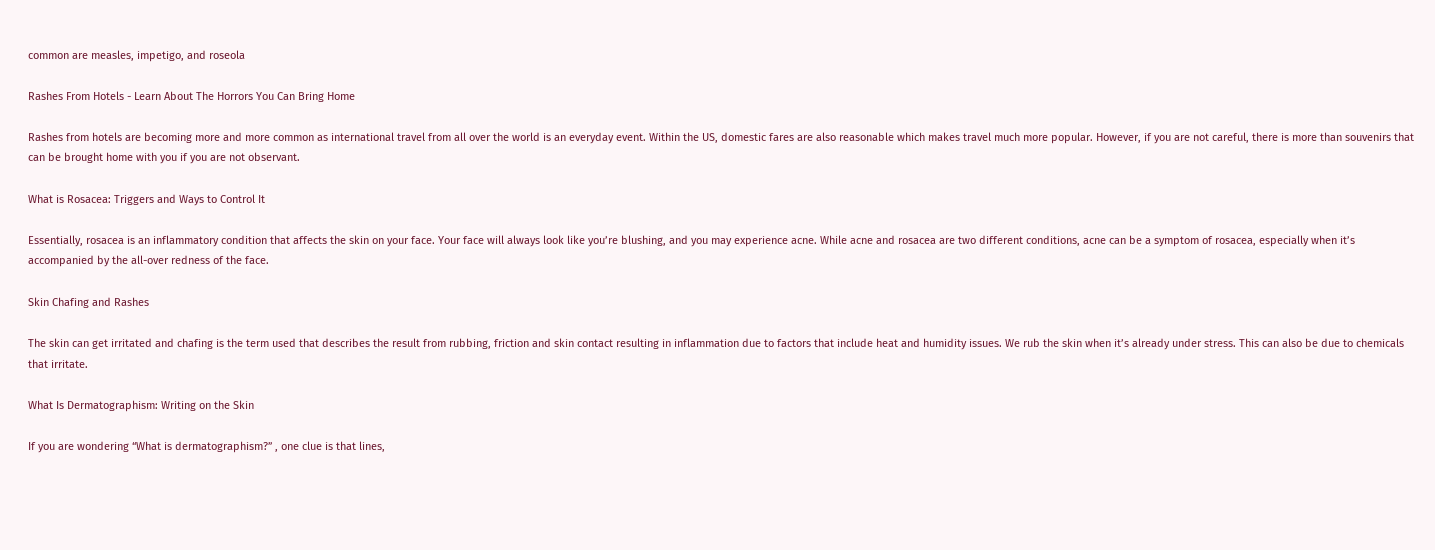common are measles, impetigo, and roseola

Rashes From Hotels - Learn About The Horrors You Can Bring Home

Rashes from hotels are becoming more and more common as international travel from all over the world is an everyday event. Within the US, domestic fares are also reasonable which makes travel much more popular. However, if you are not careful, there is more than souvenirs that can be brought home with you if you are not observant.

What is Rosacea: Triggers and Ways to Control It

Essentially, rosacea is an inflammatory condition that affects the skin on your face. Your face will always look like you’re blushing, and you may experience acne. While acne and rosacea are two different conditions, acne can be a symptom of rosacea, especially when it’s accompanied by the all-over redness of the face.

Skin Chafing and Rashes

The skin can get irritated and chafing is the term used that describes the result from rubbing, friction and skin contact resulting in inflammation due to factors that include heat and humidity issues. We rub the skin when it’s already under stress. This can also be due to chemicals that irritate.

What Is Dermatographism: Writing on the Skin

If you are wondering “What is dermatographism?” , one clue is that lines,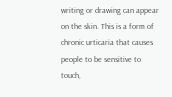writing or drawing can appear on the skin. This is a form of chronic urticaria that causes people to be sensitive to touch,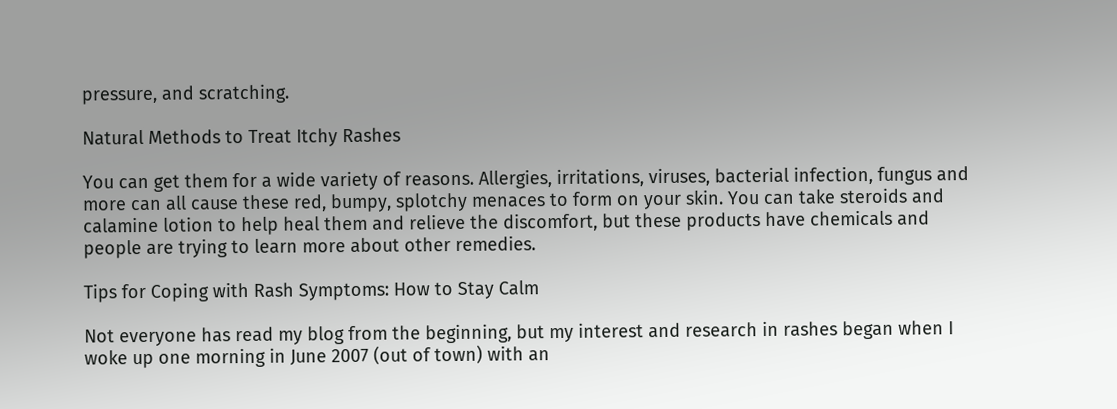pressure, and scratching.

Natural Methods to Treat Itchy Rashes

You can get them for a wide variety of reasons. Allergies, irritations, viruses, bacterial infection, fungus and more can all cause these red, bumpy, splotchy menaces to form on your skin. You can take steroids and calamine lotion to help heal them and relieve the discomfort, but these products have chemicals and people are trying to learn more about other remedies.

Tips for Coping with Rash Symptoms: How to Stay Calm

Not everyone has read my blog from the beginning, but my interest and research in rashes began when I woke up one morning in June 2007 (out of town) with an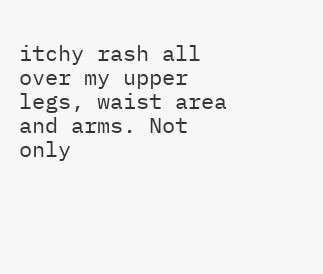itchy rash all over my upper legs, waist area and arms. Not only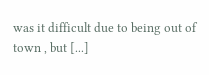was it difficult due to being out of town , but [...]